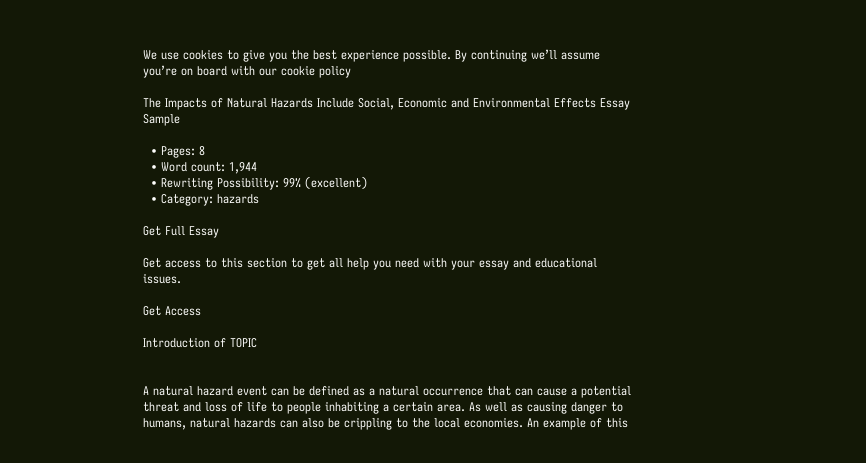We use cookies to give you the best experience possible. By continuing we’ll assume you’re on board with our cookie policy

The Impacts of Natural Hazards Include Social, Economic and Environmental Effects Essay Sample

  • Pages: 8
  • Word count: 1,944
  • Rewriting Possibility: 99% (excellent)
  • Category: hazards

Get Full Essay

Get access to this section to get all help you need with your essay and educational issues.

Get Access

Introduction of TOPIC


A natural hazard event can be defined as a natural occurrence that can cause a potential threat and loss of life to people inhabiting a certain area. As well as causing danger to humans, natural hazards can also be crippling to the local economies. An example of this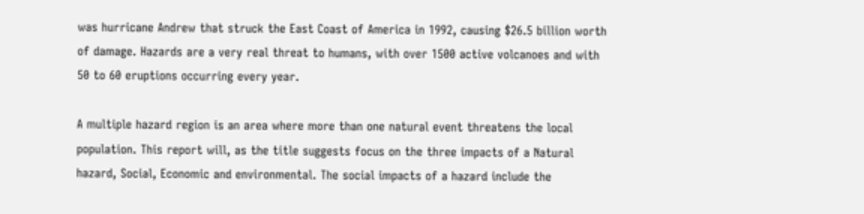was hurricane Andrew that struck the East Coast of America in 1992, causing $26.5 billion worth of damage. Hazards are a very real threat to humans, with over 1500 active volcanoes and with 50 to 60 eruptions occurring every year.

A multiple hazard region is an area where more than one natural event threatens the local population. This report will, as the title suggests focus on the three impacts of a Natural hazard, Social, Economic and environmental. The social impacts of a hazard include the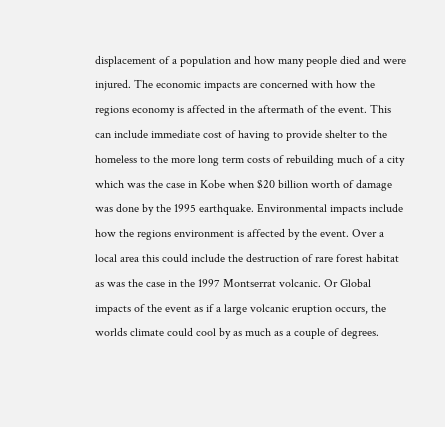displacement of a population and how many people died and were injured. The economic impacts are concerned with how the regions economy is affected in the aftermath of the event. This can include immediate cost of having to provide shelter to the homeless to the more long term costs of rebuilding much of a city which was the case in Kobe when $20 billion worth of damage was done by the 1995 earthquake. Environmental impacts include how the regions environment is affected by the event. Over a local area this could include the destruction of rare forest habitat as was the case in the 1997 Montserrat volcanic. Or Global impacts of the event as if a large volcanic eruption occurs, the worlds climate could cool by as much as a couple of degrees.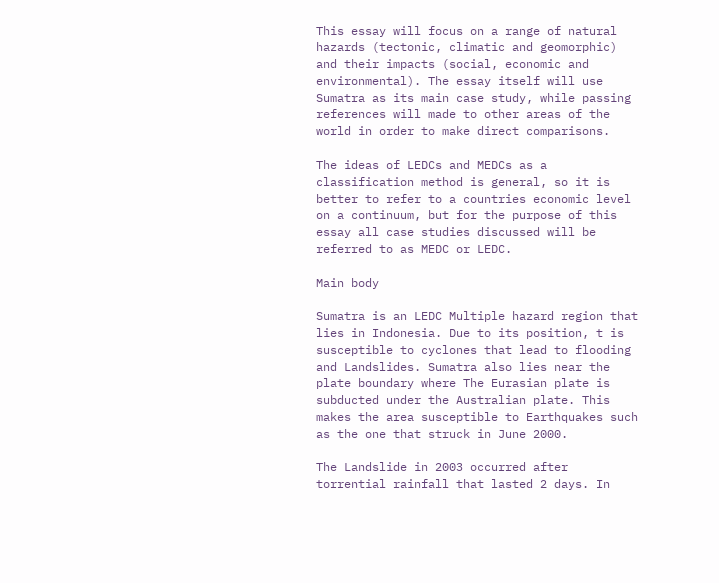This essay will focus on a range of natural hazards (tectonic, climatic and geomorphic) and their impacts (social, economic and environmental). The essay itself will use Sumatra as its main case study, while passing references will made to other areas of the world in order to make direct comparisons.

The ideas of LEDCs and MEDCs as a classification method is general, so it is better to refer to a countries economic level on a continuum, but for the purpose of this essay all case studies discussed will be referred to as MEDC or LEDC.

Main body

Sumatra is an LEDC Multiple hazard region that lies in Indonesia. Due to its position, t is susceptible to cyclones that lead to flooding and Landslides. Sumatra also lies near the plate boundary where The Eurasian plate is subducted under the Australian plate. This makes the area susceptible to Earthquakes such as the one that struck in June 2000.

The Landslide in 2003 occurred after torrential rainfall that lasted 2 days. In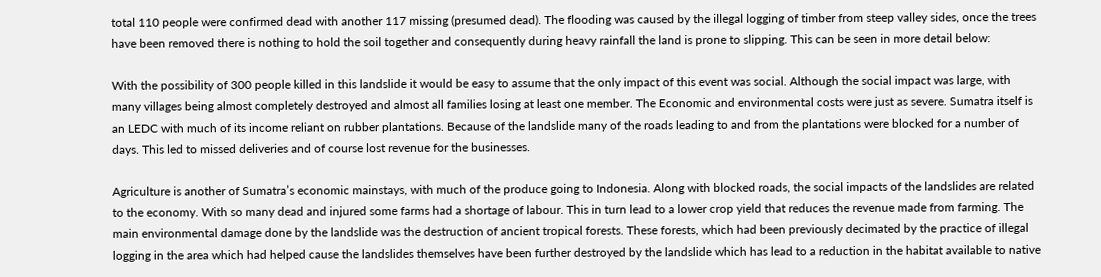total 110 people were confirmed dead with another 117 missing (presumed dead). The flooding was caused by the illegal logging of timber from steep valley sides, once the trees have been removed there is nothing to hold the soil together and consequently during heavy rainfall the land is prone to slipping. This can be seen in more detail below:

With the possibility of 300 people killed in this landslide it would be easy to assume that the only impact of this event was social. Although the social impact was large, with many villages being almost completely destroyed and almost all families losing at least one member. The Economic and environmental costs were just as severe. Sumatra itself is an LEDC with much of its income reliant on rubber plantations. Because of the landslide many of the roads leading to and from the plantations were blocked for a number of days. This led to missed deliveries and of course lost revenue for the businesses.

Agriculture is another of Sumatra’s economic mainstays, with much of the produce going to Indonesia. Along with blocked roads, the social impacts of the landslides are related to the economy. With so many dead and injured some farms had a shortage of labour. This in turn lead to a lower crop yield that reduces the revenue made from farming. The main environmental damage done by the landslide was the destruction of ancient tropical forests. These forests, which had been previously decimated by the practice of illegal logging in the area which had helped cause the landslides themselves have been further destroyed by the landslide which has lead to a reduction in the habitat available to native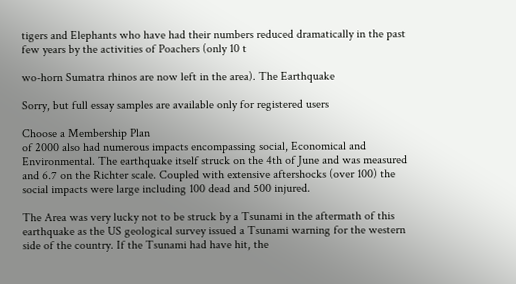tigers and Elephants who have had their numbers reduced dramatically in the past few years by the activities of Poachers (only 10 t

wo-horn Sumatra rhinos are now left in the area). The Earthquake

Sorry, but full essay samples are available only for registered users

Choose a Membership Plan
of 2000 also had numerous impacts encompassing social, Economical and Environmental. The earthquake itself struck on the 4th of June and was measured and 6.7 on the Richter scale. Coupled with extensive aftershocks (over 100) the social impacts were large including 100 dead and 500 injured.

The Area was very lucky not to be struck by a Tsunami in the aftermath of this earthquake as the US geological survey issued a Tsunami warning for the western side of the country. If the Tsunami had have hit, the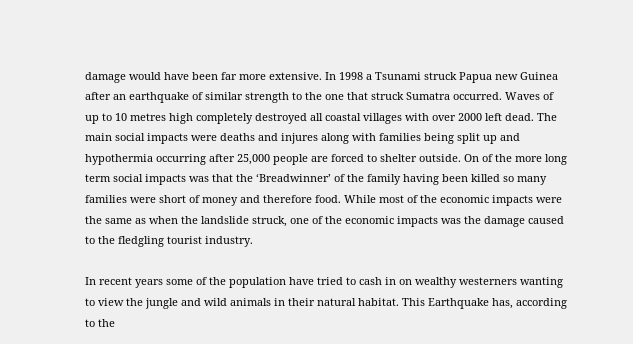damage would have been far more extensive. In 1998 a Tsunami struck Papua new Guinea after an earthquake of similar strength to the one that struck Sumatra occurred. Waves of up to 10 metres high completely destroyed all coastal villages with over 2000 left dead. The main social impacts were deaths and injures along with families being split up and hypothermia occurring after 25,000 people are forced to shelter outside. On of the more long term social impacts was that the ‘Breadwinner’ of the family having been killed so many families were short of money and therefore food. While most of the economic impacts were the same as when the landslide struck, one of the economic impacts was the damage caused to the fledgling tourist industry.

In recent years some of the population have tried to cash in on wealthy westerners wanting to view the jungle and wild animals in their natural habitat. This Earthquake has, according to the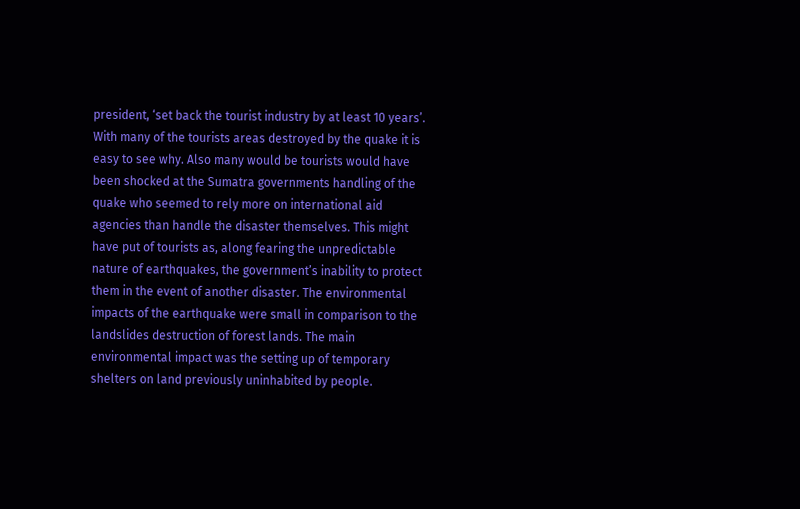president, ‘set back the tourist industry by at least 10 years’. With many of the tourists areas destroyed by the quake it is easy to see why. Also many would be tourists would have been shocked at the Sumatra governments handling of the quake who seemed to rely more on international aid agencies than handle the disaster themselves. This might have put of tourists as, along fearing the unpredictable nature of earthquakes, the government’s inability to protect them in the event of another disaster. The environmental impacts of the earthquake were small in comparison to the landslides destruction of forest lands. The main environmental impact was the setting up of temporary shelters on land previously uninhabited by people.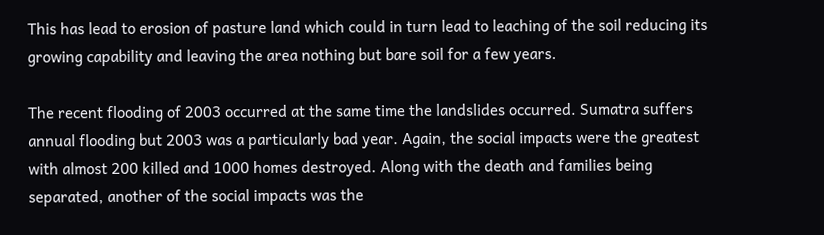This has lead to erosion of pasture land which could in turn lead to leaching of the soil reducing its growing capability and leaving the area nothing but bare soil for a few years.

The recent flooding of 2003 occurred at the same time the landslides occurred. Sumatra suffers annual flooding but 2003 was a particularly bad year. Again, the social impacts were the greatest with almost 200 killed and 1000 homes destroyed. Along with the death and families being separated, another of the social impacts was the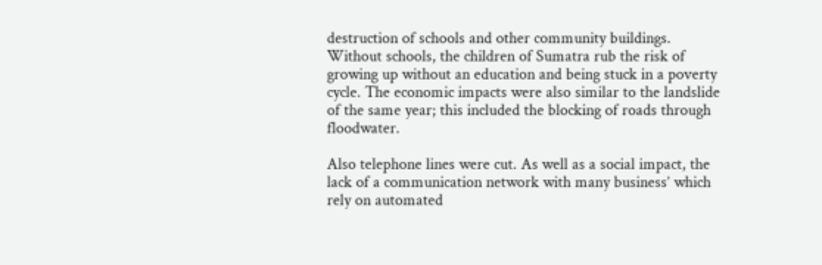destruction of schools and other community buildings. Without schools, the children of Sumatra rub the risk of growing up without an education and being stuck in a poverty cycle. The economic impacts were also similar to the landslide of the same year; this included the blocking of roads through floodwater.

Also telephone lines were cut. As well as a social impact, the lack of a communication network with many business’ which rely on automated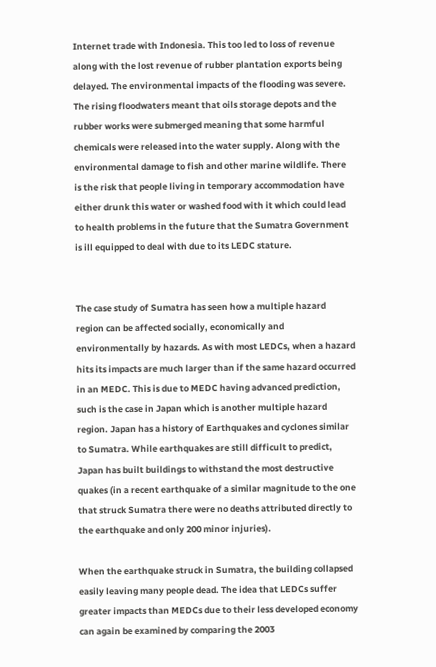Internet trade with Indonesia. This too led to loss of revenue along with the lost revenue of rubber plantation exports being delayed. The environmental impacts of the flooding was severe. The rising floodwaters meant that oils storage depots and the rubber works were submerged meaning that some harmful chemicals were released into the water supply. Along with the environmental damage to fish and other marine wildlife. There is the risk that people living in temporary accommodation have either drunk this water or washed food with it which could lead to health problems in the future that the Sumatra Government is ill equipped to deal with due to its LEDC stature.


The case study of Sumatra has seen how a multiple hazard region can be affected socially, economically and environmentally by hazards. As with most LEDCs, when a hazard hits its impacts are much larger than if the same hazard occurred in an MEDC. This is due to MEDC having advanced prediction, such is the case in Japan which is another multiple hazard region. Japan has a history of Earthquakes and cyclones similar to Sumatra. While earthquakes are still difficult to predict, Japan has built buildings to withstand the most destructive quakes (in a recent earthquake of a similar magnitude to the one that struck Sumatra there were no deaths attributed directly to the earthquake and only 200 minor injuries).

When the earthquake struck in Sumatra, the building collapsed easily leaving many people dead. The idea that LEDCs suffer greater impacts than MEDCs due to their less developed economy can again be examined by comparing the 2003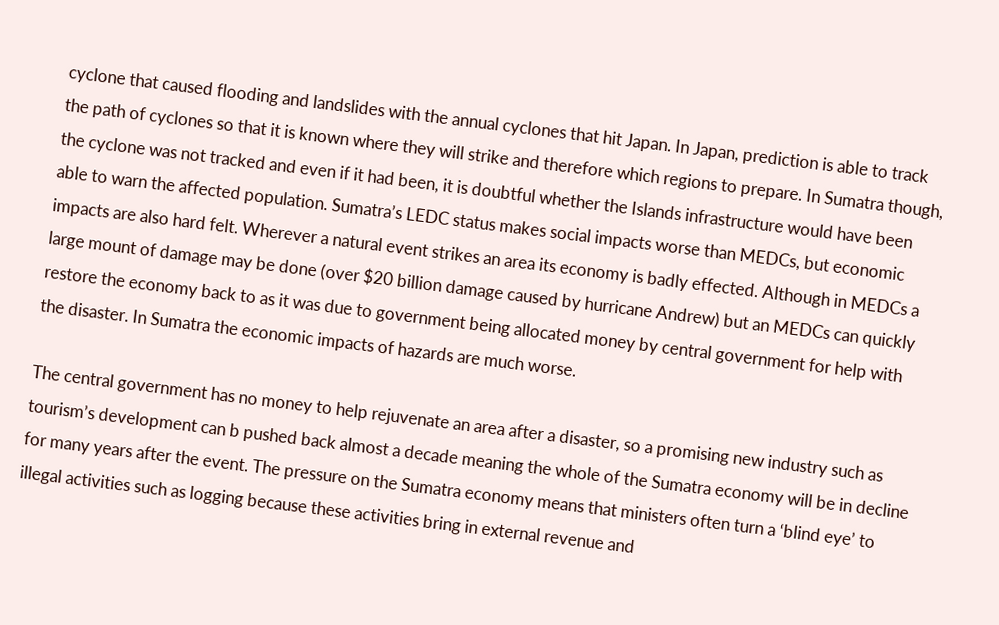cyclone that caused flooding and landslides with the annual cyclones that hit Japan. In Japan, prediction is able to track the path of cyclones so that it is known where they will strike and therefore which regions to prepare. In Sumatra though, the cyclone was not tracked and even if it had been, it is doubtful whether the Islands infrastructure would have been able to warn the affected population. Sumatra’s LEDC status makes social impacts worse than MEDCs, but economic impacts are also hard felt. Wherever a natural event strikes an area its economy is badly effected. Although in MEDCs a large mount of damage may be done (over $20 billion damage caused by hurricane Andrew) but an MEDCs can quickly restore the economy back to as it was due to government being allocated money by central government for help with the disaster. In Sumatra the economic impacts of hazards are much worse.

The central government has no money to help rejuvenate an area after a disaster, so a promising new industry such as tourism’s development can b pushed back almost a decade meaning the whole of the Sumatra economy will be in decline for many years after the event. The pressure on the Sumatra economy means that ministers often turn a ‘blind eye’ to illegal activities such as logging because these activities bring in external revenue and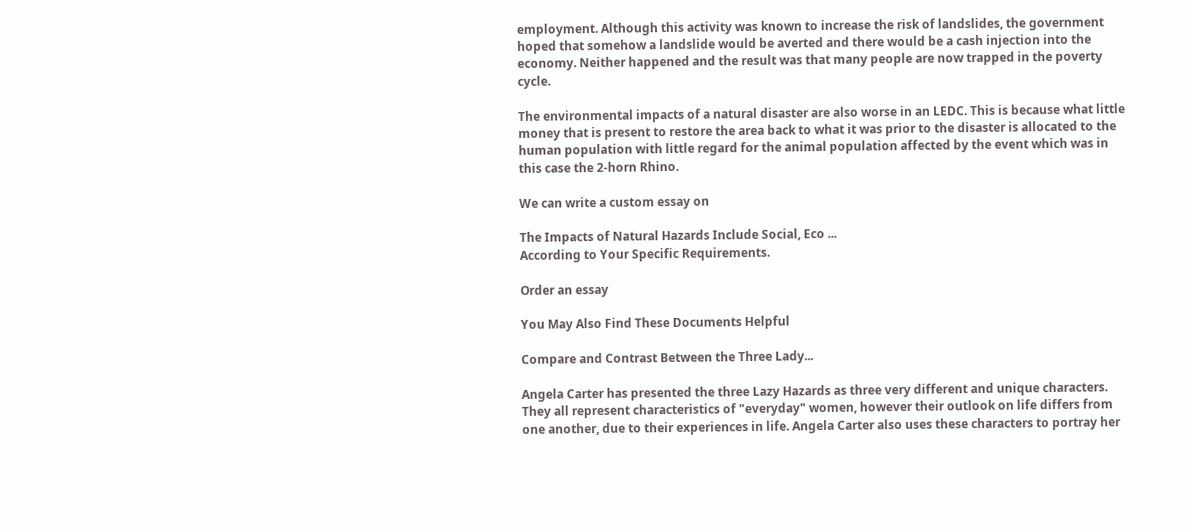employment. Although this activity was known to increase the risk of landslides, the government hoped that somehow a landslide would be averted and there would be a cash injection into the economy. Neither happened and the result was that many people are now trapped in the poverty cycle.

The environmental impacts of a natural disaster are also worse in an LEDC. This is because what little money that is present to restore the area back to what it was prior to the disaster is allocated to the human population with little regard for the animal population affected by the event which was in this case the 2-horn Rhino.

We can write a custom essay on

The Impacts of Natural Hazards Include Social, Eco ...
According to Your Specific Requirements.

Order an essay

You May Also Find These Documents Helpful

Compare and Contrast Between the Three Lady...

Angela Carter has presented the three Lazy Hazards as three very different and unique characters. They all represent characteristics of "everyday" women, however their outlook on life differs from one another, due to their experiences in life. Angela Carter also uses these characters to portray her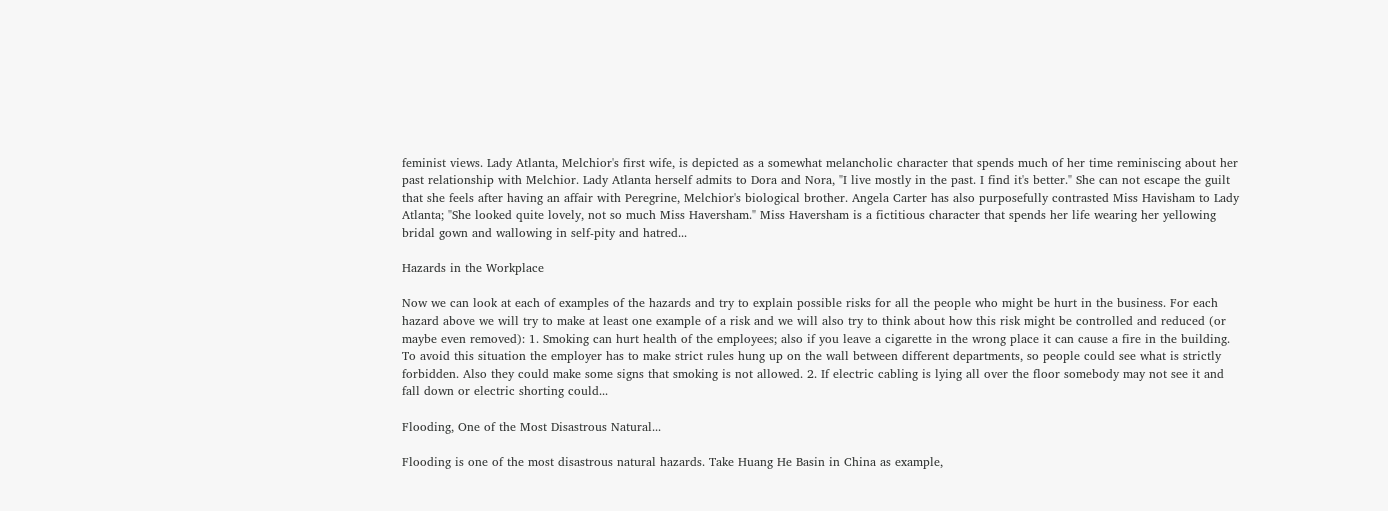feminist views. Lady Atlanta, Melchior's first wife, is depicted as a somewhat melancholic character that spends much of her time reminiscing about her past relationship with Melchior. Lady Atlanta herself admits to Dora and Nora, "I live mostly in the past. I find it's better." She can not escape the guilt that she feels after having an affair with Peregrine, Melchior's biological brother. Angela Carter has also purposefully contrasted Miss Havisham to Lady Atlanta; "She looked quite lovely, not so much Miss Haversham." Miss Haversham is a fictitious character that spends her life wearing her yellowing bridal gown and wallowing in self-pity and hatred...

Hazards in the Workplace

Now we can look at each of examples of the hazards and try to explain possible risks for all the people who might be hurt in the business. For each hazard above we will try to make at least one example of a risk and we will also try to think about how this risk might be controlled and reduced (or maybe even removed): 1. Smoking can hurt health of the employees; also if you leave a cigarette in the wrong place it can cause a fire in the building. To avoid this situation the employer has to make strict rules hung up on the wall between different departments, so people could see what is strictly forbidden. Also they could make some signs that smoking is not allowed. 2. If electric cabling is lying all over the floor somebody may not see it and fall down or electric shorting could...

Flooding, One of the Most Disastrous Natural...

Flooding is one of the most disastrous natural hazards. Take Huang He Basin in China as example,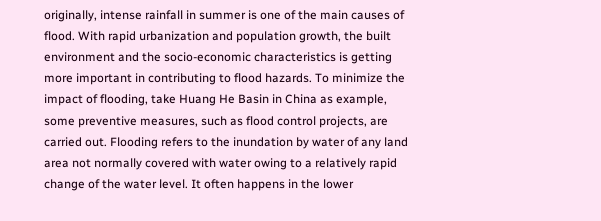originally, intense rainfall in summer is one of the main causes of flood. With rapid urbanization and population growth, the built environment and the socio-economic characteristics is getting more important in contributing to flood hazards. To minimize the impact of flooding, take Huang He Basin in China as example, some preventive measures, such as flood control projects, are carried out. Flooding refers to the inundation by water of any land area not normally covered with water owing to a relatively rapid change of the water level. It often happens in the lower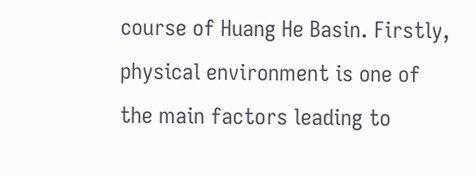course of Huang He Basin. Firstly, physical environment is one of the main factors leading to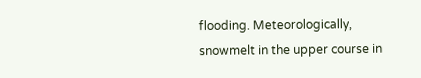flooding. Meteorologically, snowmelt in the upper course in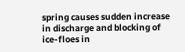spring causes sudden increase in discharge and blocking of ice-floes in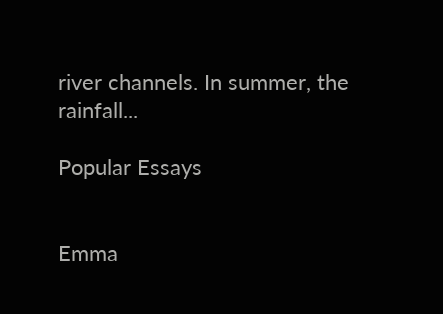river channels. In summer, the rainfall...

Popular Essays


Emma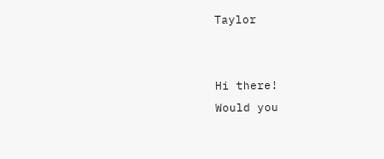Taylor


Hi there!
Would you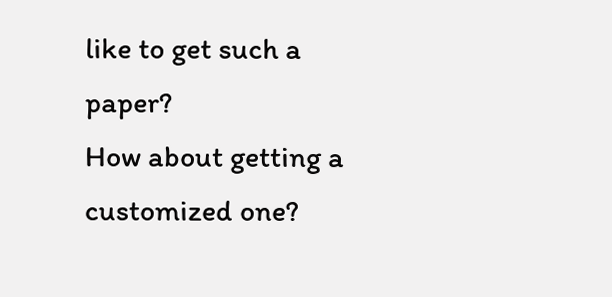like to get such a paper?
How about getting a customized one?